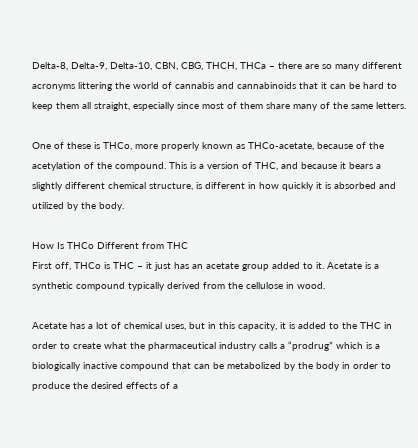Delta-8, Delta-9, Delta-10, CBN, CBG, THCH, THCa – there are so many different acronyms littering the world of cannabis and cannabinoids that it can be hard to keep them all straight, especially since most of them share many of the same letters.

One of these is THCo, more properly known as THCo-acetate, because of the acetylation of the compound. This is a version of THC, and because it bears a slightly different chemical structure, is different in how quickly it is absorbed and utilized by the body.

How Is THCo Different from THC
First off, THCo is THC – it just has an acetate group added to it. Acetate is a synthetic compound typically derived from the cellulose in wood.

Acetate has a lot of chemical uses, but in this capacity, it is added to the THC in order to create what the pharmaceutical industry calls a “prodrug” which is a biologically inactive compound that can be metabolized by the body in order to produce the desired effects of a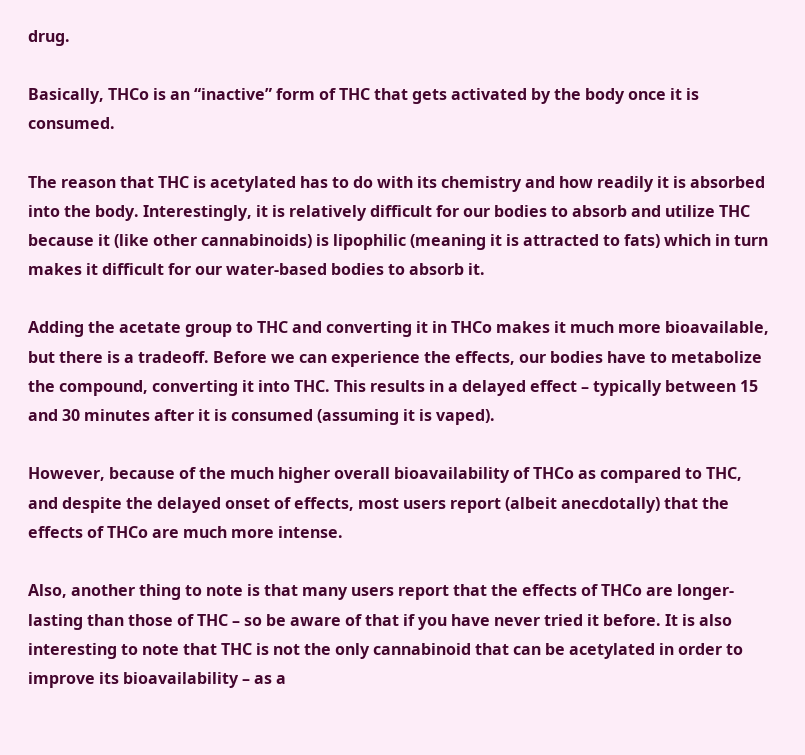drug.

Basically, THCo is an “inactive” form of THC that gets activated by the body once it is consumed.

The reason that THC is acetylated has to do with its chemistry and how readily it is absorbed into the body. Interestingly, it is relatively difficult for our bodies to absorb and utilize THC because it (like other cannabinoids) is lipophilic (meaning it is attracted to fats) which in turn makes it difficult for our water-based bodies to absorb it.

Adding the acetate group to THC and converting it in THCo makes it much more bioavailable, but there is a tradeoff. Before we can experience the effects, our bodies have to metabolize the compound, converting it into THC. This results in a delayed effect – typically between 15 and 30 minutes after it is consumed (assuming it is vaped).

However, because of the much higher overall bioavailability of THCo as compared to THC, and despite the delayed onset of effects, most users report (albeit anecdotally) that the effects of THCo are much more intense.

Also, another thing to note is that many users report that the effects of THCo are longer-lasting than those of THC – so be aware of that if you have never tried it before. It is also interesting to note that THC is not the only cannabinoid that can be acetylated in order to improve its bioavailability – as a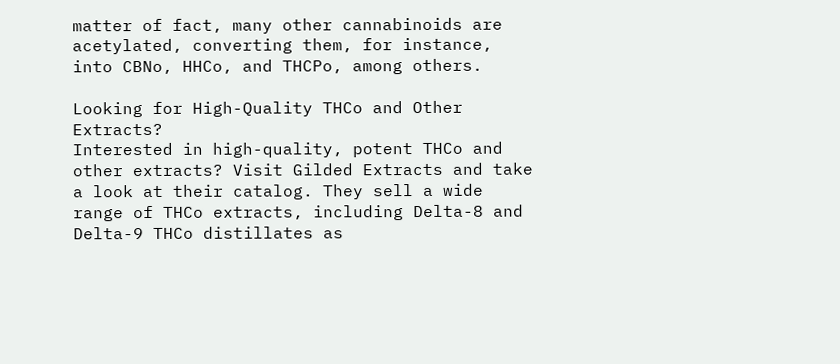matter of fact, many other cannabinoids are acetylated, converting them, for instance, into CBNo, HHCo, and THCPo, among others.

Looking for High-Quality THCo and Other Extracts?
Interested in high-quality, potent THCo and other extracts? Visit Gilded Extracts and take a look at their catalog. They sell a wide range of THCo extracts, including Delta-8 and Delta-9 THCo distillates as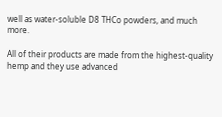well as water-soluble D8 THCo powders, and much more.

All of their products are made from the highest-quality hemp and they use advanced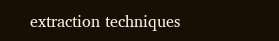extraction techniques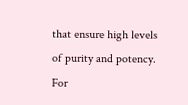that ensure high levels of purity and potency. For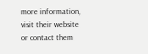more information, visit their website or contact them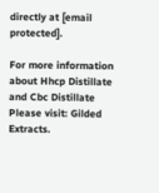directly at [email protected].

For more information about Hhcp Distillate and Cbc Distillate Please visit: Gilded Extracts.